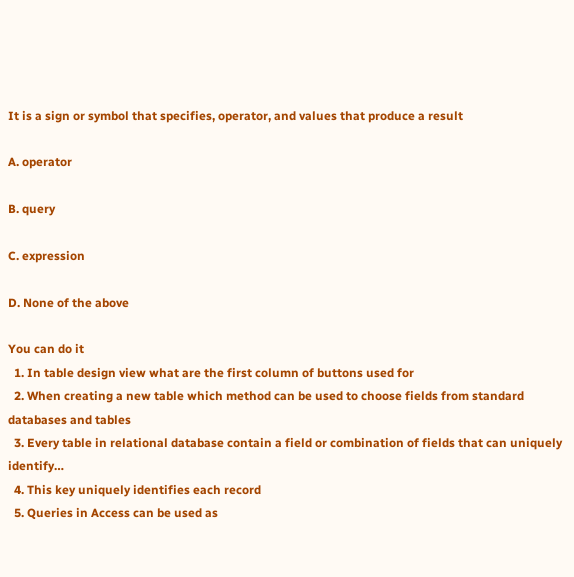It is a sign or symbol that specifies, operator, and values that produce a result

A. operator

B. query

C. expression

D. None of the above

You can do it
  1. In table design view what are the first column of buttons used for
  2. When creating a new table which method can be used to choose fields from standard databases and tables
  3. Every table in relational database contain a field or combination of fields that can uniquely identify…
  4. This key uniquely identifies each record
  5. Queries in Access can be used as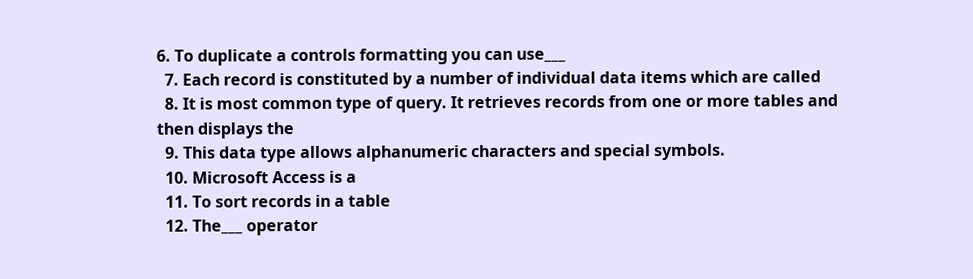6. To duplicate a controls formatting you can use___
  7. Each record is constituted by a number of individual data items which are called
  8. It is most common type of query. It retrieves records from one or more tables and then displays the
  9. This data type allows alphanumeric characters and special symbols.
  10. Microsoft Access is a
  11. To sort records in a table
  12. The___ operator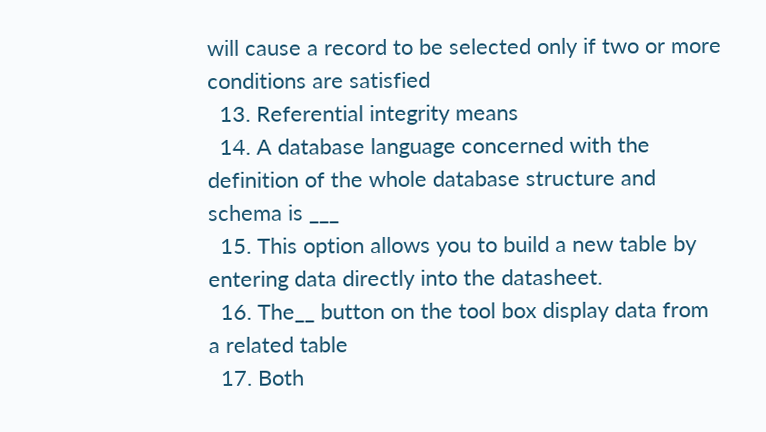will cause a record to be selected only if two or more conditions are satisfied
  13. Referential integrity means
  14. A database language concerned with the definition of the whole database structure and schema is ___
  15. This option allows you to build a new table by entering data directly into the datasheet.
  16. The__ button on the tool box display data from a related table
  17. Both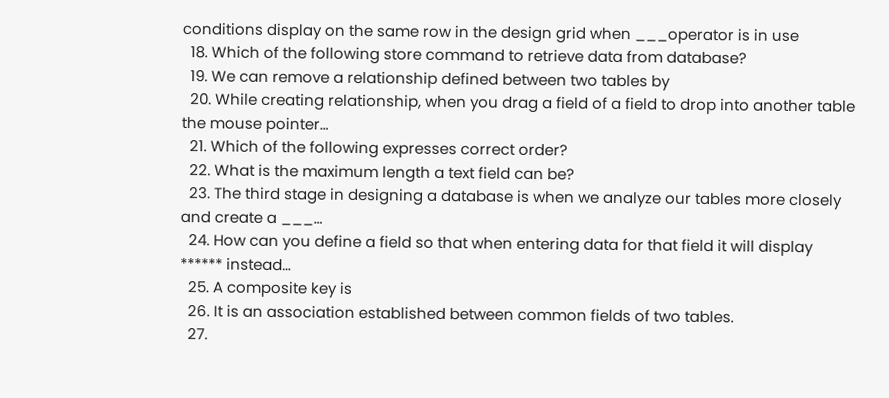conditions display on the same row in the design grid when ___operator is in use
  18. Which of the following store command to retrieve data from database?
  19. We can remove a relationship defined between two tables by
  20. While creating relationship, when you drag a field of a field to drop into another table the mouse pointer…
  21. Which of the following expresses correct order?
  22. What is the maximum length a text field can be?
  23. The third stage in designing a database is when we analyze our tables more closely and create a ___…
  24. How can you define a field so that when entering data for that field it will display ****** instead…
  25. A composite key is
  26. It is an association established between common fields of two tables.
  27.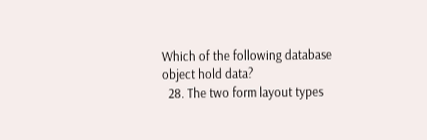Which of the following database object hold data?
  28. The two form layout types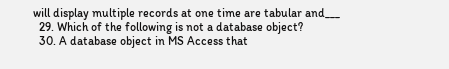will display multiple records at one time are tabular and___
  29. Which of the following is not a database object?
  30. A database object in MS Access that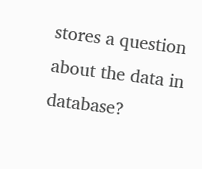stores a question about the data in database?